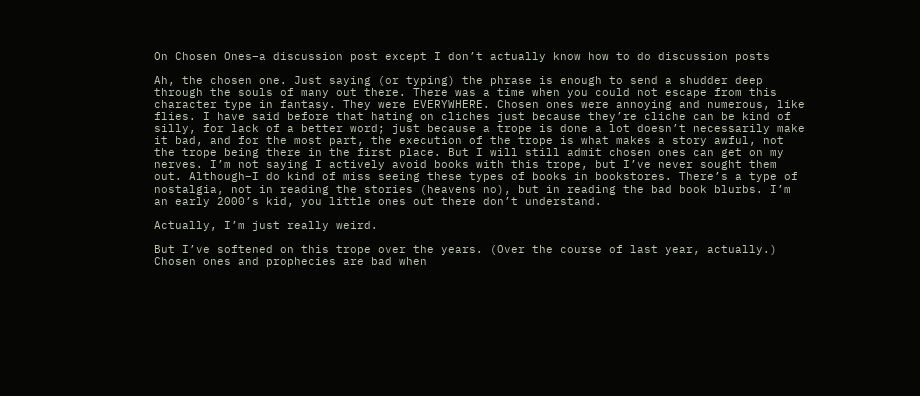On Chosen Ones–a discussion post except I don’t actually know how to do discussion posts

Ah, the chosen one. Just saying (or typing) the phrase is enough to send a shudder deep through the souls of many out there. There was a time when you could not escape from this character type in fantasy. They were EVERYWHERE. Chosen ones were annoying and numerous, like flies. I have said before that hating on cliches just because they’re cliche can be kind of silly, for lack of a better word; just because a trope is done a lot doesn’t necessarily make it bad, and for the most part, the execution of the trope is what makes a story awful, not the trope being there in the first place. But I will still admit chosen ones can get on my nerves. I’m not saying I actively avoid books with this trope, but I’ve never sought them out. Although–I do kind of miss seeing these types of books in bookstores. There’s a type of nostalgia, not in reading the stories (heavens no), but in reading the bad book blurbs. I’m an early 2000’s kid, you little ones out there don’t understand.

Actually, I’m just really weird.

But I’ve softened on this trope over the years. (Over the course of last year, actually.) Chosen ones and prophecies are bad when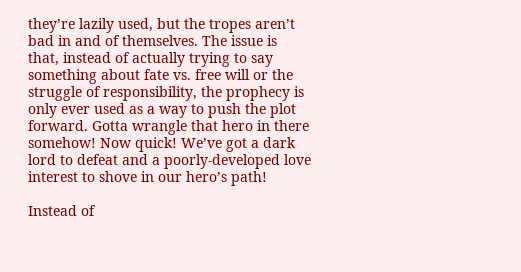they’re lazily used, but the tropes aren’t bad in and of themselves. The issue is that, instead of actually trying to say something about fate vs. free will or the struggle of responsibility, the prophecy is only ever used as a way to push the plot forward. Gotta wrangle that hero in there somehow! Now quick! We’ve got a dark lord to defeat and a poorly-developed love interest to shove in our hero’s path!

Instead of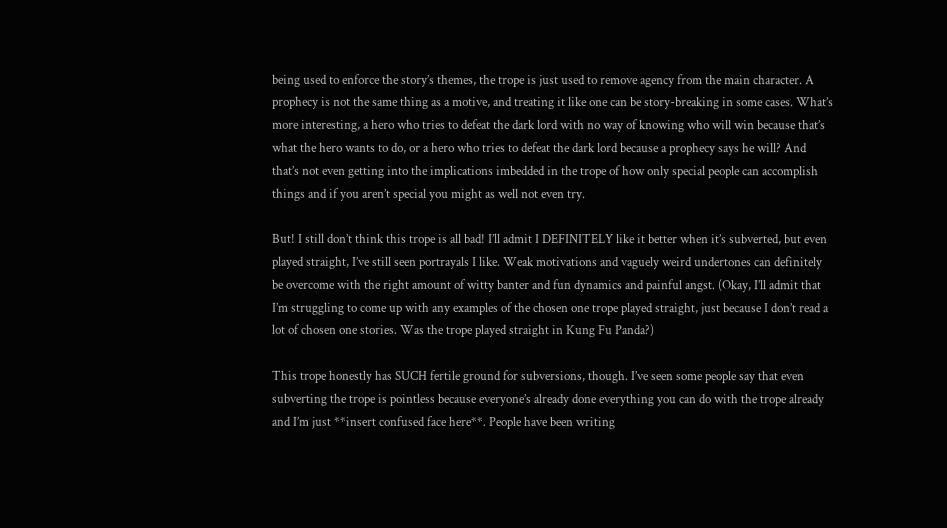being used to enforce the story’s themes, the trope is just used to remove agency from the main character. A prophecy is not the same thing as a motive, and treating it like one can be story-breaking in some cases. What’s more interesting, a hero who tries to defeat the dark lord with no way of knowing who will win because that’s what the hero wants to do, or a hero who tries to defeat the dark lord because a prophecy says he will? And that’s not even getting into the implications imbedded in the trope of how only special people can accomplish things and if you aren’t special you might as well not even try.

But! I still don’t think this trope is all bad! I’ll admit I DEFINITELY like it better when it’s subverted, but even played straight, I’ve still seen portrayals I like. Weak motivations and vaguely weird undertones can definitely be overcome with the right amount of witty banter and fun dynamics and painful angst. (Okay, I’ll admit that I’m struggling to come up with any examples of the chosen one trope played straight, just because I don’t read a lot of chosen one stories. Was the trope played straight in Kung Fu Panda?)

This trope honestly has SUCH fertile ground for subversions, though. I’ve seen some people say that even subverting the trope is pointless because everyone’s already done everything you can do with the trope already and I’m just **insert confused face here**. People have been writing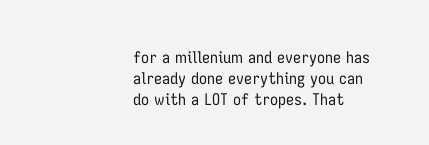for a millenium and everyone has already done everything you can do with a LOT of tropes. That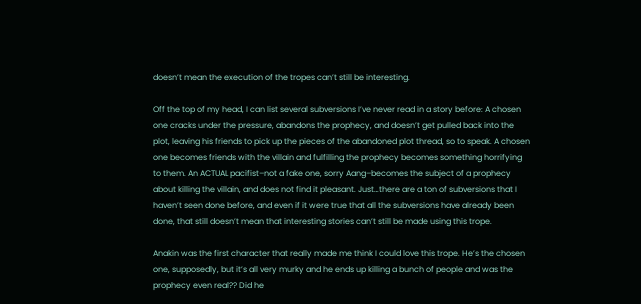doesn’t mean the execution of the tropes can’t still be interesting.

Off the top of my head, I can list several subversions I’ve never read in a story before: A chosen one cracks under the pressure, abandons the prophecy, and doesn’t get pulled back into the plot, leaving his friends to pick up the pieces of the abandoned plot thread, so to speak. A chosen one becomes friends with the villain and fulfilling the prophecy becomes something horrifying to them. An ACTUAL pacifist–not a fake one, sorry Aang–becomes the subject of a prophecy about killing the villain, and does not find it pleasant. Just…there are a ton of subversions that I haven’t seen done before, and even if it were true that all the subversions have already been done, that still doesn’t mean that interesting stories can’t still be made using this trope.

Anakin was the first character that really made me think I could love this trope. He’s the chosen one, supposedly, but it’s all very murky and he ends up killing a bunch of people and was the prophecy even real?? Did he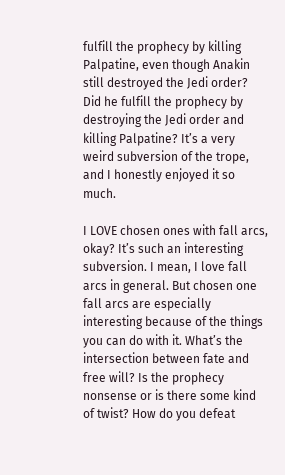fulfill the prophecy by killing Palpatine, even though Anakin still destroyed the Jedi order? Did he fulfill the prophecy by destroying the Jedi order and killing Palpatine? It’s a very weird subversion of the trope, and I honestly enjoyed it so much.

I LOVE chosen ones with fall arcs, okay? It’s such an interesting subversion. I mean, I love fall arcs in general. But chosen one fall arcs are especially interesting because of the things you can do with it. What’s the intersection between fate and free will? Is the prophecy nonsense or is there some kind of twist? How do you defeat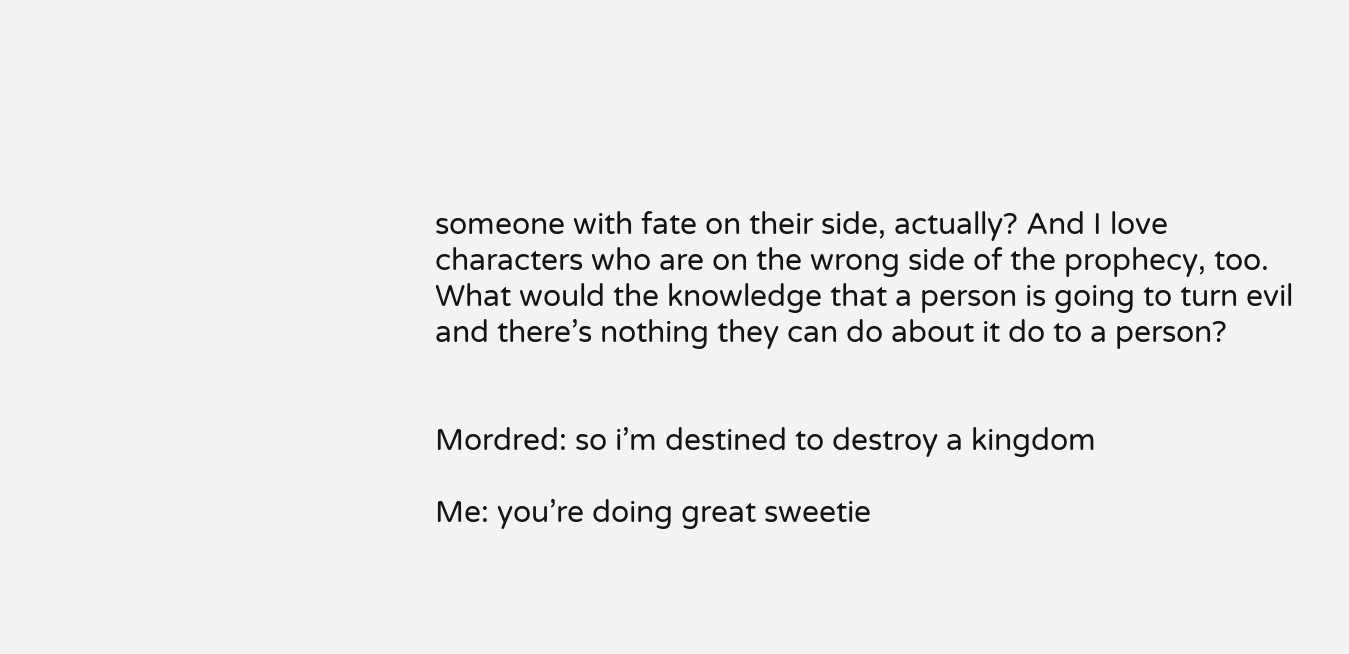someone with fate on their side, actually? And I love characters who are on the wrong side of the prophecy, too. What would the knowledge that a person is going to turn evil and there’s nothing they can do about it do to a person?


Mordred: so i’m destined to destroy a kingdom

Me: you’re doing great sweetie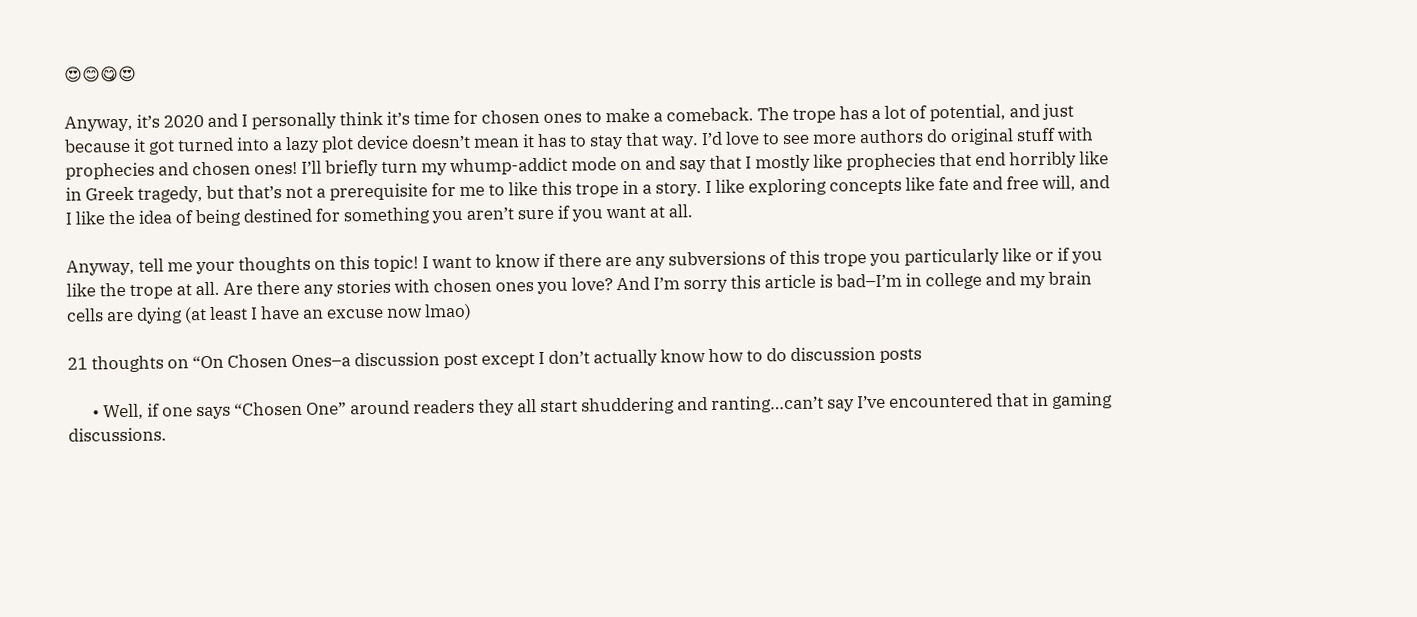😍😊😋😍

Anyway, it’s 2020 and I personally think it’s time for chosen ones to make a comeback. The trope has a lot of potential, and just because it got turned into a lazy plot device doesn’t mean it has to stay that way. I’d love to see more authors do original stuff with prophecies and chosen ones! I’ll briefly turn my whump-addict mode on and say that I mostly like prophecies that end horribly like in Greek tragedy, but that’s not a prerequisite for me to like this trope in a story. I like exploring concepts like fate and free will, and I like the idea of being destined for something you aren’t sure if you want at all.

Anyway, tell me your thoughts on this topic! I want to know if there are any subversions of this trope you particularly like or if you like the trope at all. Are there any stories with chosen ones you love? And I’m sorry this article is bad–I’m in college and my brain cells are dying (at least I have an excuse now lmao)

21 thoughts on “On Chosen Ones–a discussion post except I don’t actually know how to do discussion posts

      • Well, if one says “Chosen One” around readers they all start shuddering and ranting…can’t say I’ve encountered that in gaming discussions.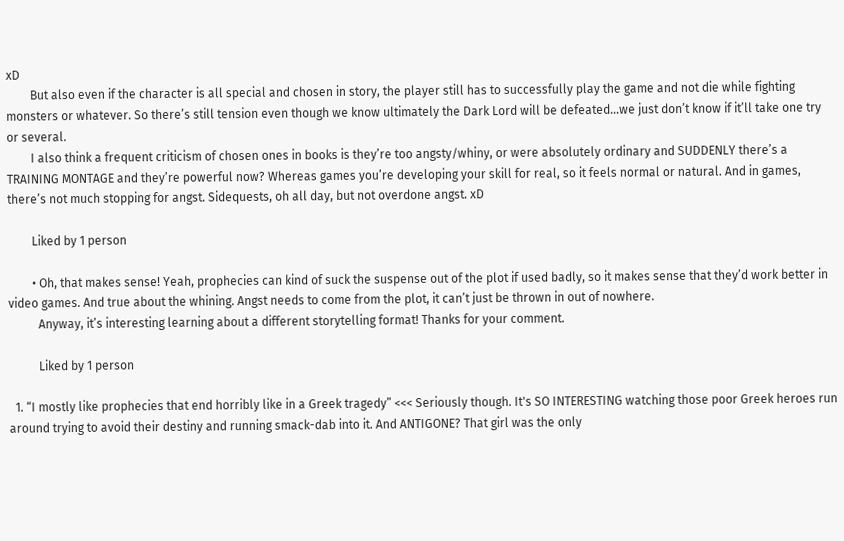xD
        But also even if the character is all special and chosen in story, the player still has to successfully play the game and not die while fighting monsters or whatever. So there’s still tension even though we know ultimately the Dark Lord will be defeated…we just don’t know if it’ll take one try or several.
        I also think a frequent criticism of chosen ones in books is they’re too angsty/whiny, or were absolutely ordinary and SUDDENLY there’s a TRAINING MONTAGE and they’re powerful now? Whereas games you’re developing your skill for real, so it feels normal or natural. And in games, there’s not much stopping for angst. Sidequests, oh all day, but not overdone angst. xD

        Liked by 1 person

        • Oh, that makes sense! Yeah, prophecies can kind of suck the suspense out of the plot if used badly, so it makes sense that they’d work better in video games. And true about the whining. Angst needs to come from the plot, it can’t just be thrown in out of nowhere.
          Anyway, it’s interesting learning about a different storytelling format! Thanks for your comment.

          Liked by 1 person

  1. “I mostly like prophecies that end horribly like in a Greek tragedy” <<< Seriously though. It's SO INTERESTING watching those poor Greek heroes run around trying to avoid their destiny and running smack-dab into it. And ANTIGONE? That girl was the only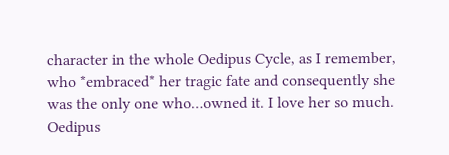character in the whole Oedipus Cycle, as I remember, who *embraced* her tragic fate and consequently she was the only one who…owned it. I love her so much. Oedipus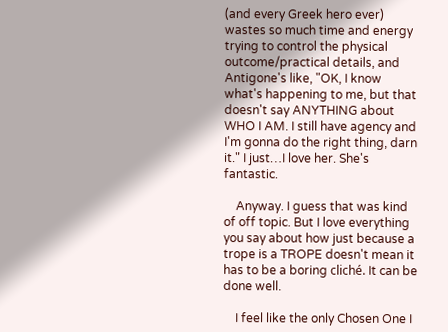(and every Greek hero ever) wastes so much time and energy trying to control the physical outcome/practical details, and Antigone's like, "OK, I know what's happening to me, but that doesn't say ANYTHING about WHO I AM. I still have agency and I'm gonna do the right thing, darn it." I just…I love her. She's fantastic.

    Anyway. I guess that was kind of off topic. But I love everything you say about how just because a trope is a TROPE doesn't mean it has to be a boring cliché. It can be done well.

    I feel like the only Chosen One I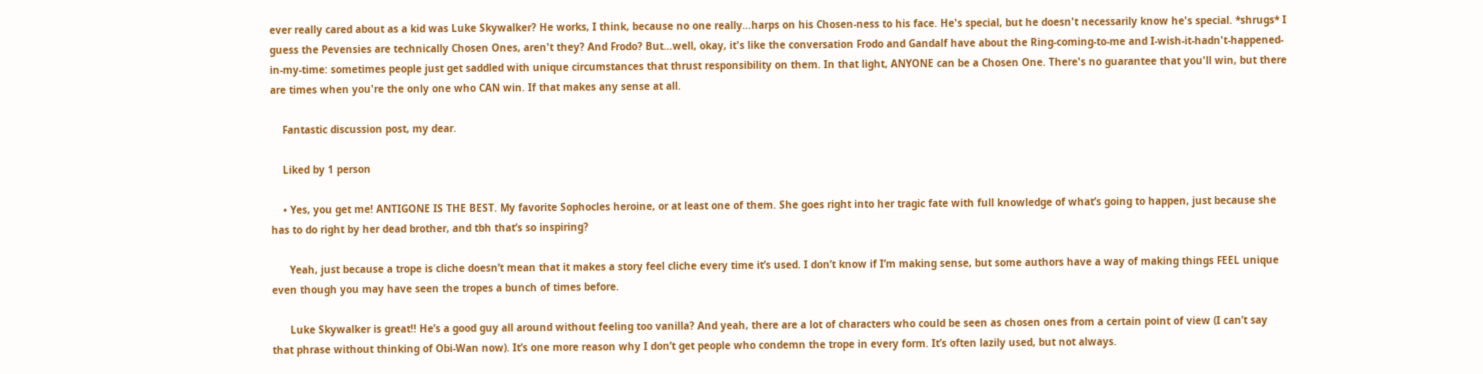ever really cared about as a kid was Luke Skywalker? He works, I think, because no one really…harps on his Chosen-ness to his face. He's special, but he doesn't necessarily know he's special. *shrugs* I guess the Pevensies are technically Chosen Ones, aren't they? And Frodo? But…well, okay, it's like the conversation Frodo and Gandalf have about the Ring-coming-to-me and I-wish-it-hadn't-happened-in-my-time: sometimes people just get saddled with unique circumstances that thrust responsibility on them. In that light, ANYONE can be a Chosen One. There's no guarantee that you'll win, but there are times when you're the only one who CAN win. If that makes any sense at all.

    Fantastic discussion post, my dear.

    Liked by 1 person

    • Yes, you get me! ANTIGONE IS THE BEST. My favorite Sophocles heroine, or at least one of them. She goes right into her tragic fate with full knowledge of what’s going to happen, just because she has to do right by her dead brother, and tbh that’s so inspiring?

      Yeah, just because a trope is cliche doesn’t mean that it makes a story feel cliche every time it’s used. I don’t know if I’m making sense, but some authors have a way of making things FEEL unique even though you may have seen the tropes a bunch of times before.

      Luke Skywalker is great!! He’s a good guy all around without feeling too vanilla? And yeah, there are a lot of characters who could be seen as chosen ones from a certain point of view (I can’t say that phrase without thinking of Obi-Wan now). It’s one more reason why I don’t get people who condemn the trope in every form. It’s often lazily used, but not always.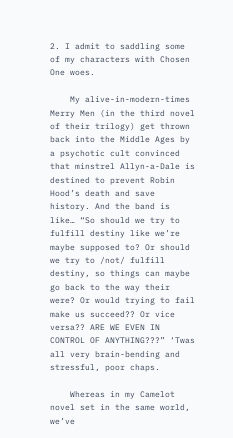2. I admit to saddling some of my characters with Chosen One woes.

    My alive-in-modern-times Merry Men (in the third novel of their trilogy) get thrown back into the Middle Ages by a psychotic cult convinced that minstrel Allyn-a-Dale is destined to prevent Robin Hood’s death and save history. And the band is like… “So should we try to fulfill destiny like we’re maybe supposed to? Or should we try to /not/ fulfill destiny, so things can maybe go back to the way their were? Or would trying to fail make us succeed?? Or vice versa?? ARE WE EVEN IN CONTROL OF ANYTHING???” ‘Twas all very brain-bending and stressful, poor chaps.

    Whereas in my Camelot novel set in the same world, we’ve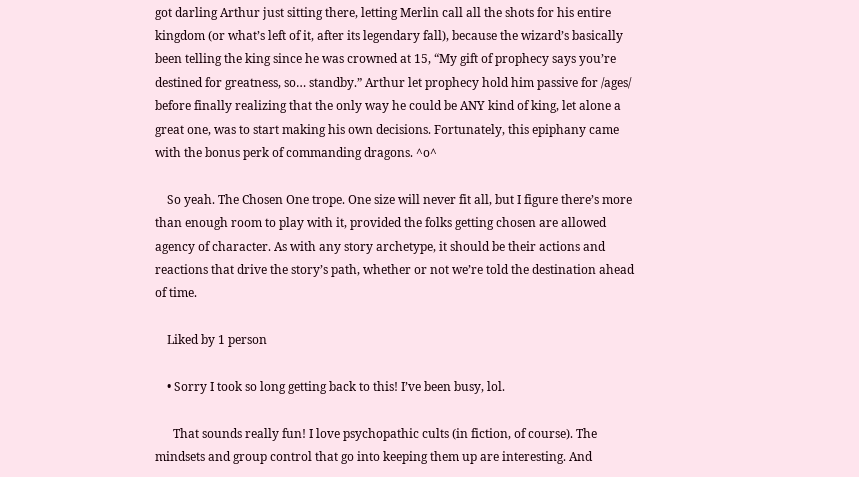got darling Arthur just sitting there, letting Merlin call all the shots for his entire kingdom (or what’s left of it, after its legendary fall), because the wizard’s basically been telling the king since he was crowned at 15, “My gift of prophecy says you’re destined for greatness, so… standby.” Arthur let prophecy hold him passive for /ages/ before finally realizing that the only way he could be ANY kind of king, let alone a great one, was to start making his own decisions. Fortunately, this epiphany came with the bonus perk of commanding dragons. ^o^

    So yeah. The Chosen One trope. One size will never fit all, but I figure there’s more than enough room to play with it, provided the folks getting chosen are allowed agency of character. As with any story archetype, it should be their actions and reactions that drive the story’s path, whether or not we’re told the destination ahead of time.

    Liked by 1 person

    • Sorry I took so long getting back to this! I’ve been busy, lol.

      That sounds really fun! I love psychopathic cults (in fiction, of course). The mindsets and group control that go into keeping them up are interesting. And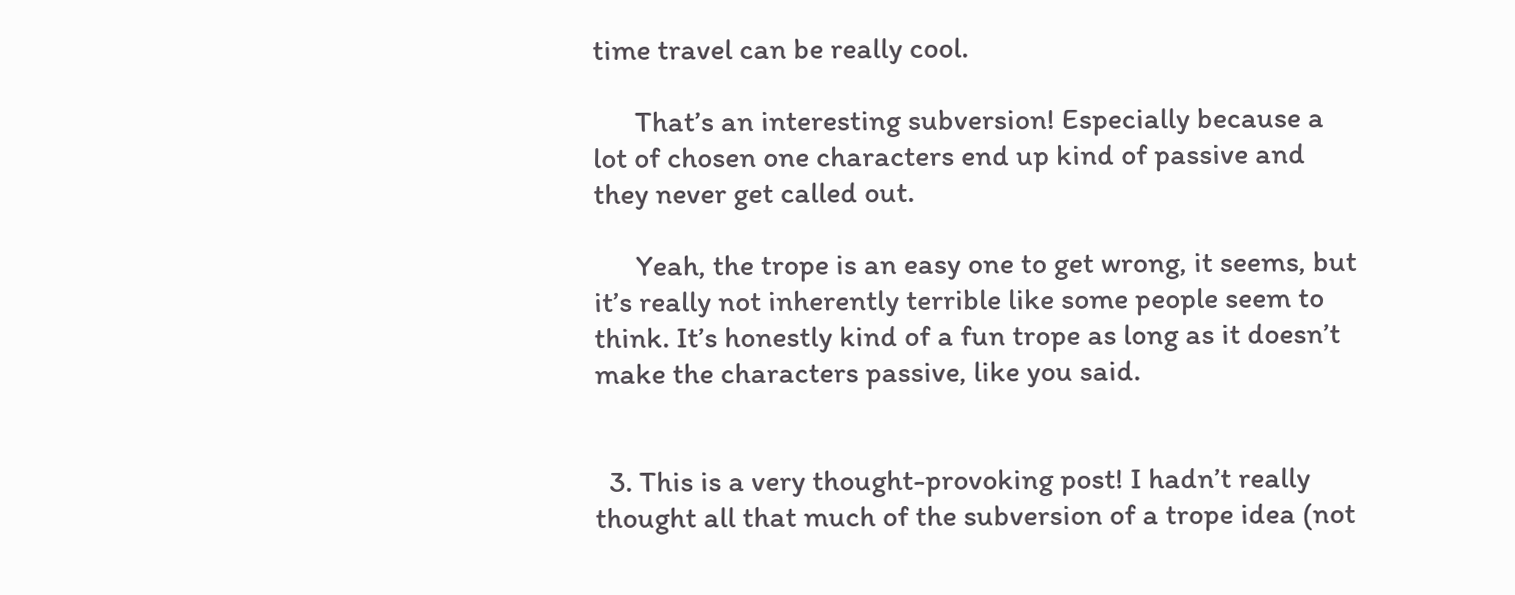time travel can be really cool.

      That’s an interesting subversion! Especially because a lot of chosen one characters end up kind of passive and they never get called out.

      Yeah, the trope is an easy one to get wrong, it seems, but it’s really not inherently terrible like some people seem to think. It’s honestly kind of a fun trope as long as it doesn’t make the characters passive, like you said.


  3. This is a very thought-provoking post! I hadn’t really thought all that much of the subversion of a trope idea (not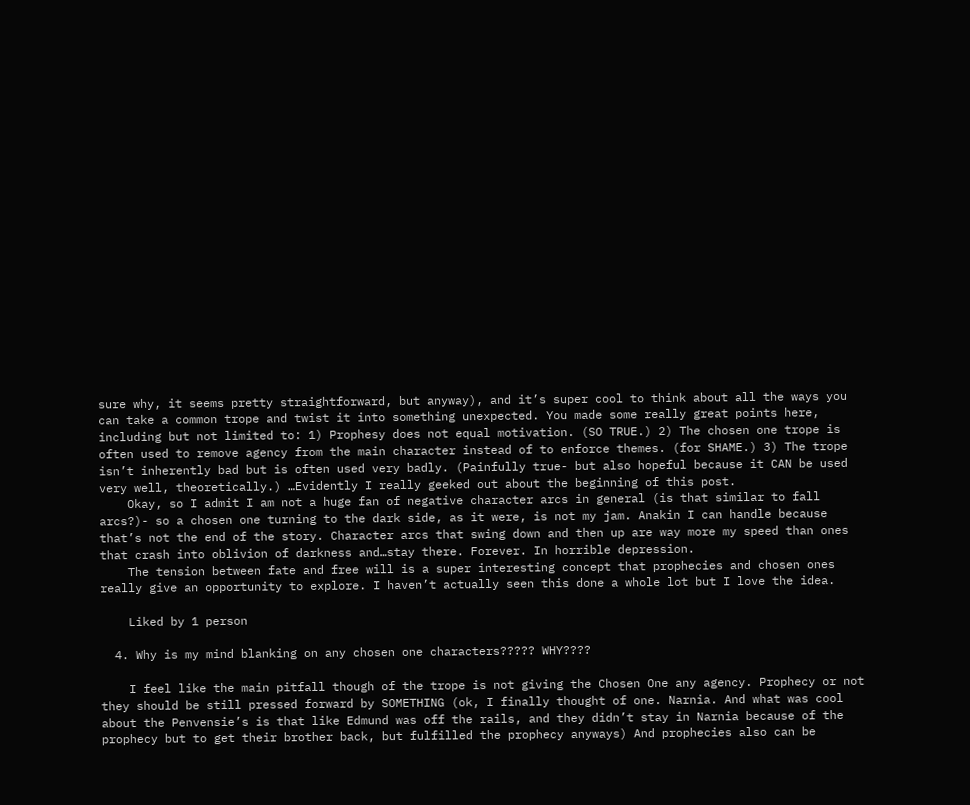sure why, it seems pretty straightforward, but anyway), and it’s super cool to think about all the ways you can take a common trope and twist it into something unexpected. You made some really great points here, including but not limited to: 1) Prophesy does not equal motivation. (SO TRUE.) 2) The chosen one trope is often used to remove agency from the main character instead of to enforce themes. (for SHAME.) 3) The trope isn’t inherently bad but is often used very badly. (Painfully true- but also hopeful because it CAN be used very well, theoretically.) …Evidently I really geeked out about the beginning of this post.
    Okay, so I admit I am not a huge fan of negative character arcs in general (is that similar to fall arcs?)- so a chosen one turning to the dark side, as it were, is not my jam. Anakin I can handle because that’s not the end of the story. Character arcs that swing down and then up are way more my speed than ones that crash into oblivion of darkness and…stay there. Forever. In horrible depression.
    The tension between fate and free will is a super interesting concept that prophecies and chosen ones really give an opportunity to explore. I haven’t actually seen this done a whole lot but I love the idea.

    Liked by 1 person

  4. Why is my mind blanking on any chosen one characters????? WHY????

    I feel like the main pitfall though of the trope is not giving the Chosen One any agency. Prophecy or not they should be still pressed forward by SOMETHING (ok, I finally thought of one. Narnia. And what was cool about the Penvensie’s is that like Edmund was off the rails, and they didn’t stay in Narnia because of the prophecy but to get their brother back, but fulfilled the prophecy anyways) And prophecies also can be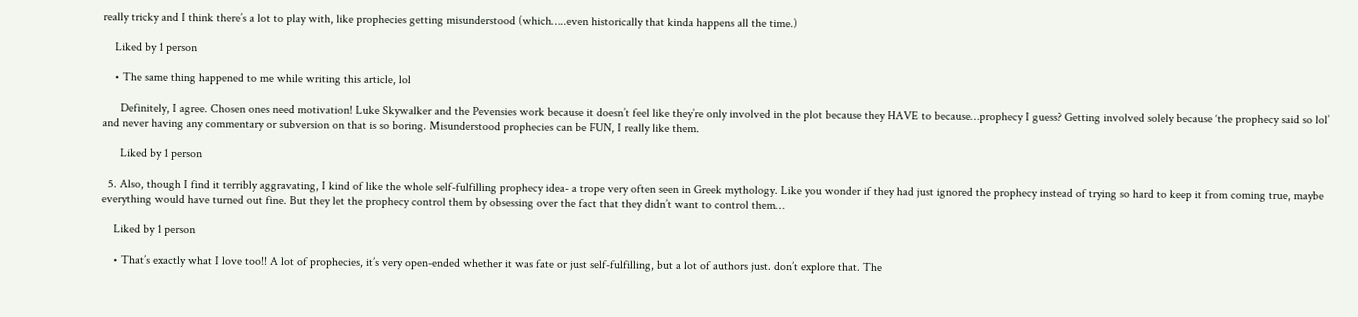really tricky and I think there’s a lot to play with, like prophecies getting misunderstood (which…..even historically that kinda happens all the time.)

    Liked by 1 person

    • The same thing happened to me while writing this article, lol

      Definitely, I agree. Chosen ones need motivation! Luke Skywalker and the Pevensies work because it doesn’t feel like they’re only involved in the plot because they HAVE to because…prophecy I guess? Getting involved solely because ‘the prophecy said so lol’ and never having any commentary or subversion on that is so boring. Misunderstood prophecies can be FUN, I really like them.

      Liked by 1 person

  5. Also, though I find it terribly aggravating, I kind of like the whole self-fulfilling prophecy idea- a trope very often seen in Greek mythology. Like you wonder if they had just ignored the prophecy instead of trying so hard to keep it from coming true, maybe everything would have turned out fine. But they let the prophecy control them by obsessing over the fact that they didn’t want to control them…

    Liked by 1 person

    • That’s exactly what I love too!! A lot of prophecies, it’s very open-ended whether it was fate or just self-fulfilling, but a lot of authors just. don’t explore that. The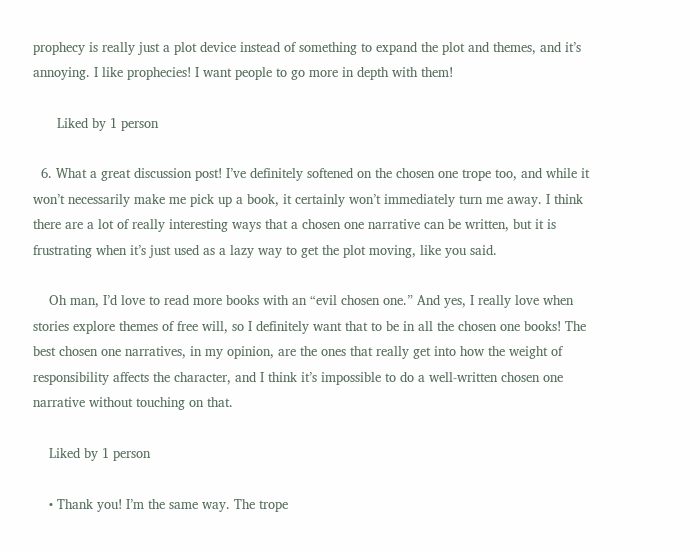prophecy is really just a plot device instead of something to expand the plot and themes, and it’s annoying. I like prophecies! I want people to go more in depth with them!

      Liked by 1 person

  6. What a great discussion post! I’ve definitely softened on the chosen one trope too, and while it won’t necessarily make me pick up a book, it certainly won’t immediately turn me away. I think there are a lot of really interesting ways that a chosen one narrative can be written, but it is frustrating when it’s just used as a lazy way to get the plot moving, like you said.

    Oh man, I’d love to read more books with an “evil chosen one.” And yes, I really love when stories explore themes of free will, so I definitely want that to be in all the chosen one books! The best chosen one narratives, in my opinion, are the ones that really get into how the weight of responsibility affects the character, and I think it’s impossible to do a well-written chosen one narrative without touching on that.

    Liked by 1 person

    • Thank you! I’m the same way. The trope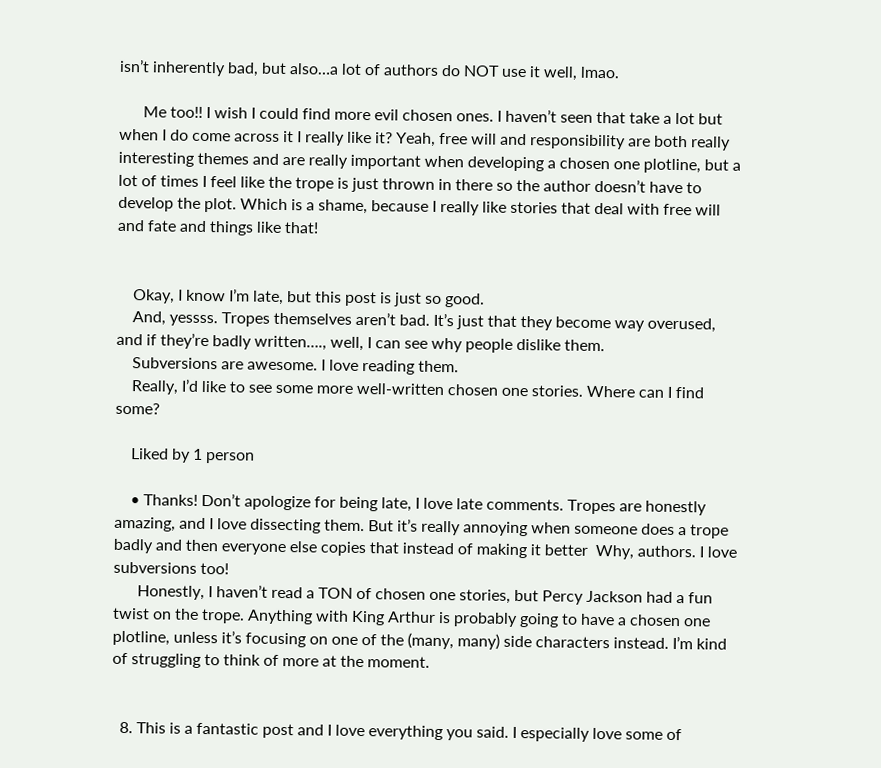isn’t inherently bad, but also…a lot of authors do NOT use it well, lmao.

      Me too!! I wish I could find more evil chosen ones. I haven’t seen that take a lot but when I do come across it I really like it? Yeah, free will and responsibility are both really interesting themes and are really important when developing a chosen one plotline, but a lot of times I feel like the trope is just thrown in there so the author doesn’t have to develop the plot. Which is a shame, because I really like stories that deal with free will and fate and things like that!


    Okay, I know I’m late, but this post is just so good.
    And, yessss. Tropes themselves aren’t bad. It’s just that they become way overused, and if they’re badly written…., well, I can see why people dislike them.
    Subversions are awesome. I love reading them.
    Really, I’d like to see some more well-written chosen one stories. Where can I find some?

    Liked by 1 person

    • Thanks! Don’t apologize for being late, I love late comments. Tropes are honestly amazing, and I love dissecting them. But it’s really annoying when someone does a trope badly and then everyone else copies that instead of making it better  Why, authors. I love subversions too!
      Honestly, I haven’t read a TON of chosen one stories, but Percy Jackson had a fun twist on the trope. Anything with King Arthur is probably going to have a chosen one plotline, unless it’s focusing on one of the (many, many) side characters instead. I’m kind of struggling to think of more at the moment.


  8. This is a fantastic post and I love everything you said. I especially love some of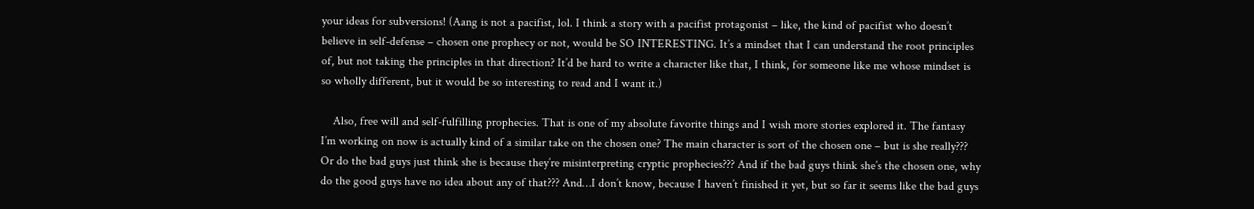your ideas for subversions! (Aang is not a pacifist, lol. I think a story with a pacifist protagonist – like, the kind of pacifist who doesn’t believe in self-defense – chosen one prophecy or not, would be SO INTERESTING. It’s a mindset that I can understand the root principles of, but not taking the principles in that direction? It’d be hard to write a character like that, I think, for someone like me whose mindset is so wholly different, but it would be so interesting to read and I want it.)

    Also, free will and self-fulfilling prophecies. That is one of my absolute favorite things and I wish more stories explored it. The fantasy I’m working on now is actually kind of a similar take on the chosen one? The main character is sort of the chosen one – but is she really??? Or do the bad guys just think she is because they’re misinterpreting cryptic prophecies??? And if the bad guys think she’s the chosen one, why do the good guys have no idea about any of that??? And…I don’t know, because I haven’t finished it yet, but so far it seems like the bad guys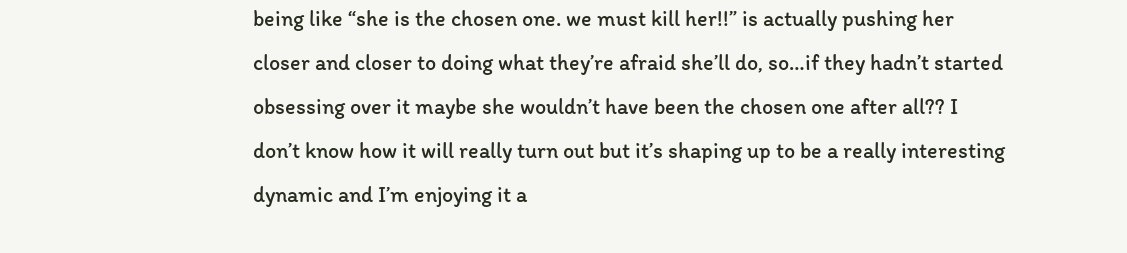being like “she is the chosen one. we must kill her!!” is actually pushing her closer and closer to doing what they’re afraid she’ll do, so…if they hadn’t started obsessing over it maybe she wouldn’t have been the chosen one after all?? I don’t know how it will really turn out but it’s shaping up to be a really interesting dynamic and I’m enjoying it a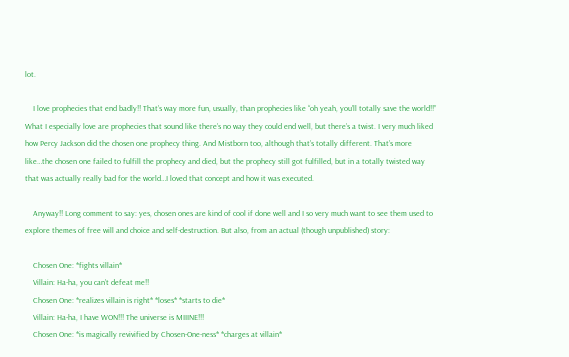lot.

    I love prophecies that end badly!! That’s way more fun, usually, than prophecies like “oh yeah, you’ll totally save the world!!” What I especially love are prophecies that sound like there’s no way they could end well, but there’s a twist. I very much liked how Percy Jackson did the chosen one prophecy thing. And Mistborn too, although that’s totally different. That’s more like…the chosen one failed to fulfill the prophecy and died, but the prophecy still got fulfilled, but in a totally twisted way that was actually really bad for the world…I loved that concept and how it was executed.

    Anyway!! Long comment to say: yes, chosen ones are kind of cool if done well and I so very much want to see them used to explore themes of free will and choice and self-destruction. But also, from an actual (though unpublished) story:

    Chosen One: *fights villain*
    Villain: Ha-ha, you can’t defeat me!!
    Chosen One: *realizes villain is right* *loses* *starts to die*
    Villain: Ha-ha, I have WON!!! The universe is MIIINE!!!
    Chosen One: *is magically revivified by Chosen-One-ness* *charges at villain*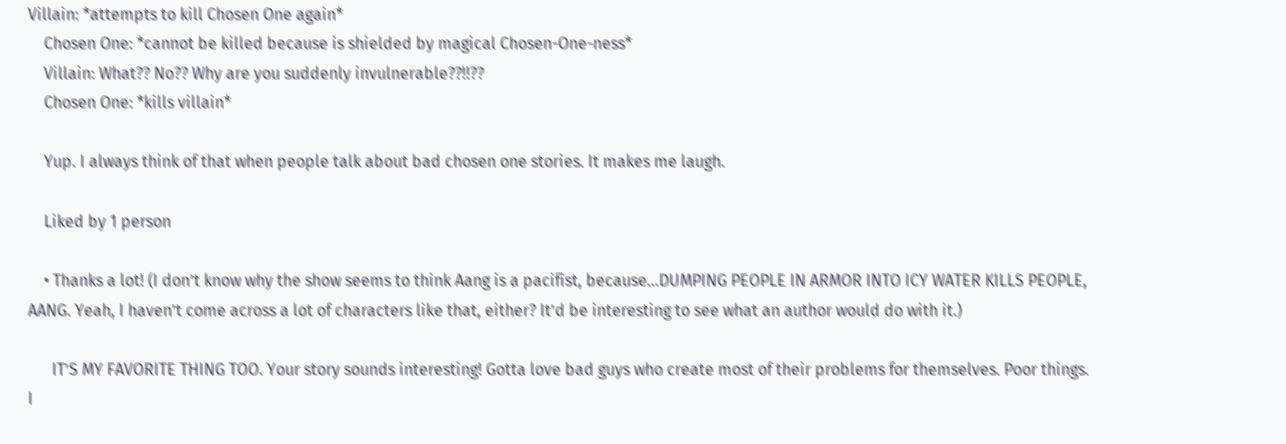Villain: *attempts to kill Chosen One again*
    Chosen One: *cannot be killed because is shielded by magical Chosen-One-ness*
    Villain: What?? No?? Why are you suddenly invulnerable??!!??
    Chosen One: *kills villain*

    Yup. I always think of that when people talk about bad chosen one stories. It makes me laugh.

    Liked by 1 person

    • Thanks a lot! (I don’t know why the show seems to think Aang is a pacifist, because…DUMPING PEOPLE IN ARMOR INTO ICY WATER KILLS PEOPLE, AANG. Yeah, I haven’t come across a lot of characters like that, either? It’d be interesting to see what an author would do with it.)

      IT’S MY FAVORITE THING TOO. Your story sounds interesting! Gotta love bad guys who create most of their problems for themselves. Poor things. I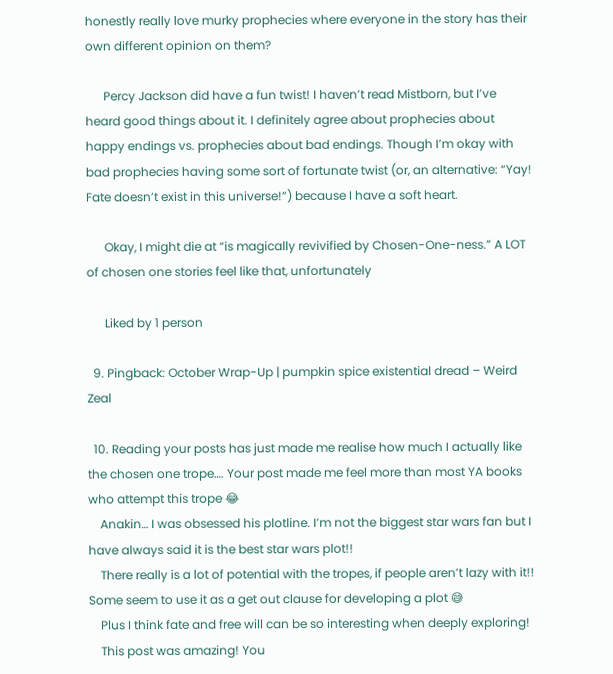honestly really love murky prophecies where everyone in the story has their own different opinion on them?

      Percy Jackson did have a fun twist! I haven’t read Mistborn, but I’ve heard good things about it. I definitely agree about prophecies about happy endings vs. prophecies about bad endings. Though I’m okay with bad prophecies having some sort of fortunate twist (or, an alternative: “Yay! Fate doesn’t exist in this universe!”) because I have a soft heart.

      Okay, I might die at “is magically revivified by Chosen-One-ness.” A LOT of chosen one stories feel like that, unfortunately

      Liked by 1 person

  9. Pingback: October Wrap-Up | pumpkin spice existential dread – Weird Zeal

  10. Reading your posts has just made me realise how much I actually like the chosen one trope…. Your post made me feel more than most YA books who attempt this trope 😂
    Anakin… I was obsessed his plotline. I’m not the biggest star wars fan but I have always said it is the best star wars plot!!
    There really is a lot of potential with the tropes, if people aren’t lazy with it!! Some seem to use it as a get out clause for developing a plot 😅
    Plus I think fate and free will can be so interesting when deeply exploring!
    This post was amazing! You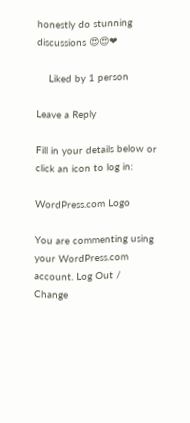honestly do stunning discussions 😍😍❤

    Liked by 1 person

Leave a Reply

Fill in your details below or click an icon to log in:

WordPress.com Logo

You are commenting using your WordPress.com account. Log Out /  Change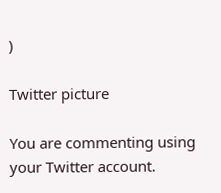)

Twitter picture

You are commenting using your Twitter account.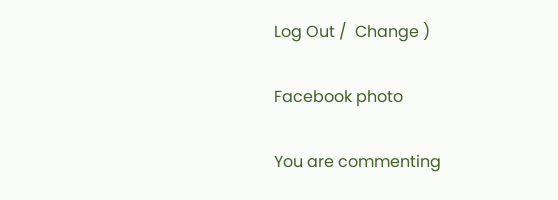Log Out /  Change )

Facebook photo

You are commenting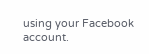using your Facebook account.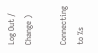Log Out /  Change )

Connecting to %s